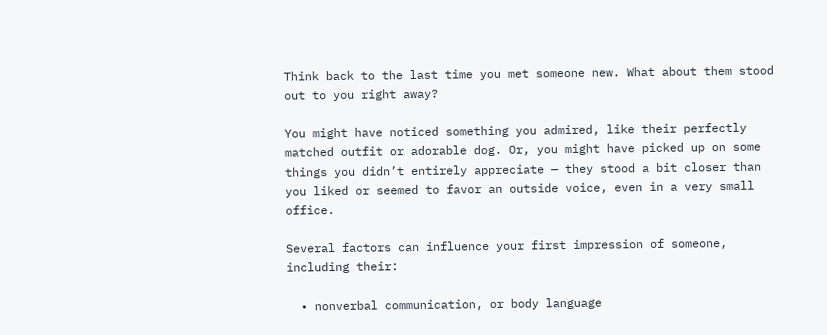Think back to the last time you met someone new. What about them stood out to you right away?

You might have noticed something you admired, like their perfectly matched outfit or adorable dog. Or, you might have picked up on some things you didn’t entirely appreciate — they stood a bit closer than you liked or seemed to favor an outside voice, even in a very small office.

Several factors can influence your first impression of someone, including their:

  • nonverbal communication, or body language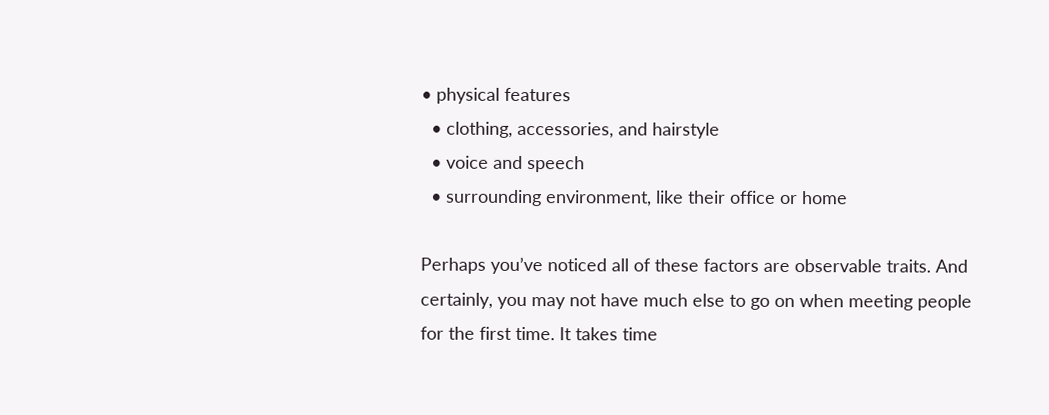• physical features
  • clothing, accessories, and hairstyle
  • voice and speech
  • surrounding environment, like their office or home

Perhaps you’ve noticed all of these factors are observable traits. And certainly, you may not have much else to go on when meeting people for the first time. It takes time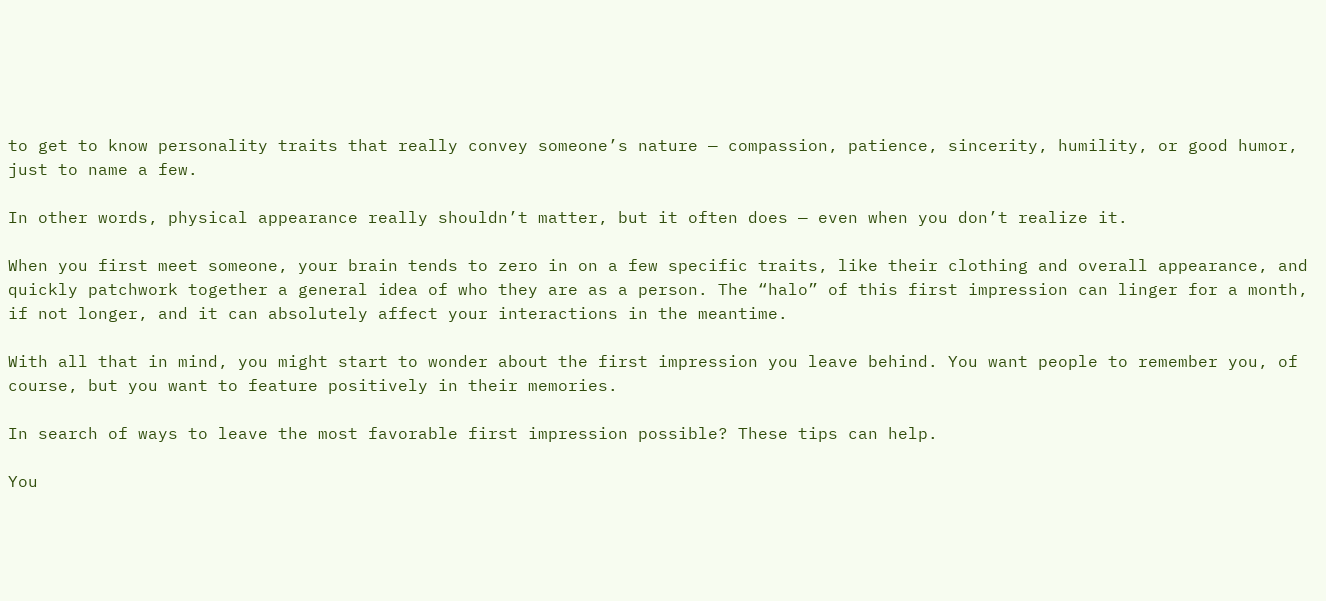to get to know personality traits that really convey someone’s nature — compassion, patience, sincerity, humility, or good humor, just to name a few.

In other words, physical appearance really shouldn’t matter, but it often does — even when you don’t realize it.

When you first meet someone, your brain tends to zero in on a few specific traits, like their clothing and overall appearance, and quickly patchwork together a general idea of who they are as a person. The “halo” of this first impression can linger for a month, if not longer, and it can absolutely affect your interactions in the meantime.

With all that in mind, you might start to wonder about the first impression you leave behind. You want people to remember you, of course, but you want to feature positively in their memories.

In search of ways to leave the most favorable first impression possible? These tips can help.

You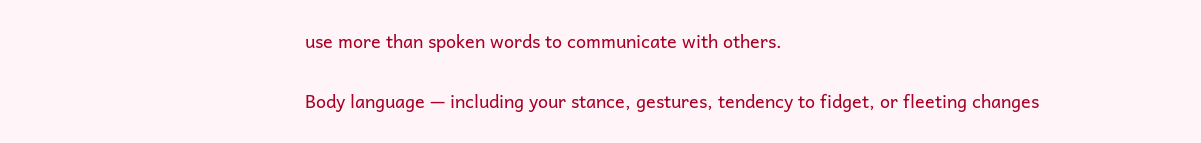use more than spoken words to communicate with others.

Body language — including your stance, gestures, tendency to fidget, or fleeting changes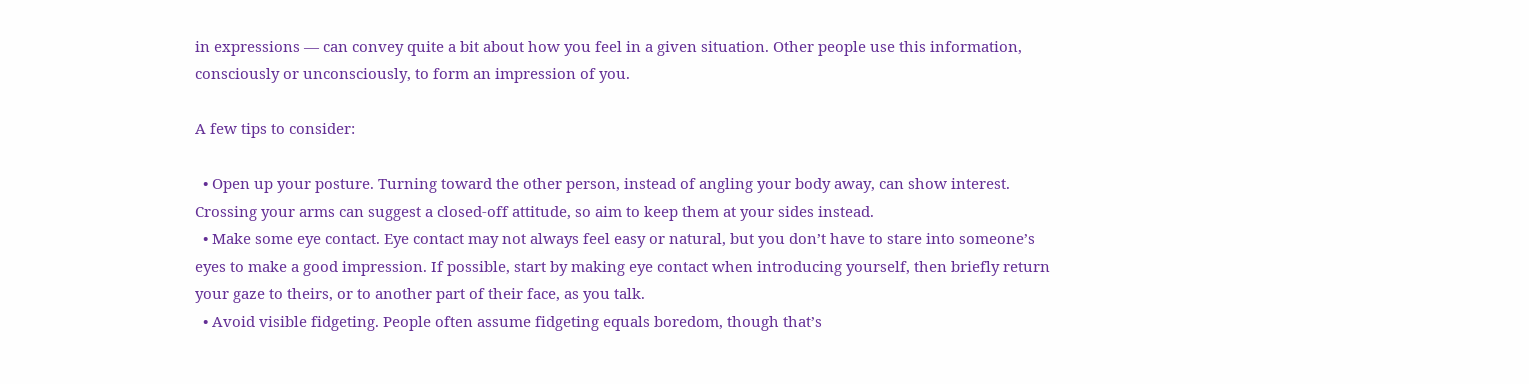in expressions — can convey quite a bit about how you feel in a given situation. Other people use this information, consciously or unconsciously, to form an impression of you.

A few tips to consider:

  • Open up your posture. Turning toward the other person, instead of angling your body away, can show interest. Crossing your arms can suggest a closed-off attitude, so aim to keep them at your sides instead.
  • Make some eye contact. Eye contact may not always feel easy or natural, but you don’t have to stare into someone’s eyes to make a good impression. If possible, start by making eye contact when introducing yourself, then briefly return your gaze to theirs, or to another part of their face, as you talk.
  • Avoid visible fidgeting. People often assume fidgeting equals boredom, though that’s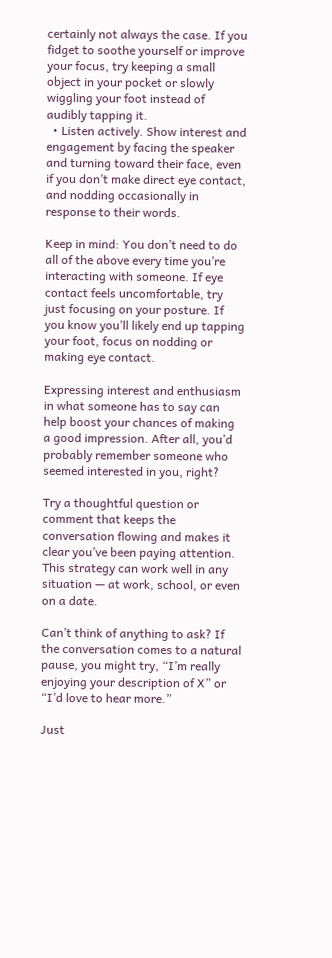certainly not always the case. If you fidget to soothe yourself or improve your focus, try keeping a small object in your pocket or slowly wiggling your foot instead of audibly tapping it.
  • Listen actively. Show interest and engagement by facing the speaker and turning toward their face, even if you don’t make direct eye contact, and nodding occasionally in response to their words.

Keep in mind: You don’t need to do all of the above every time you’re interacting with someone. If eye contact feels uncomfortable, try just focusing on your posture. If you know you’ll likely end up tapping your foot, focus on nodding or making eye contact.

Expressing interest and enthusiasm in what someone has to say can help boost your chances of making a good impression. After all, you’d probably remember someone who seemed interested in you, right?

Try a thoughtful question or comment that keeps the conversation flowing and makes it clear you’ve been paying attention. This strategy can work well in any situation — at work, school, or even on a date.

Can’t think of anything to ask? If the conversation comes to a natural pause, you might try, “I’m really enjoying your description of X” or “I’d love to hear more.”

Just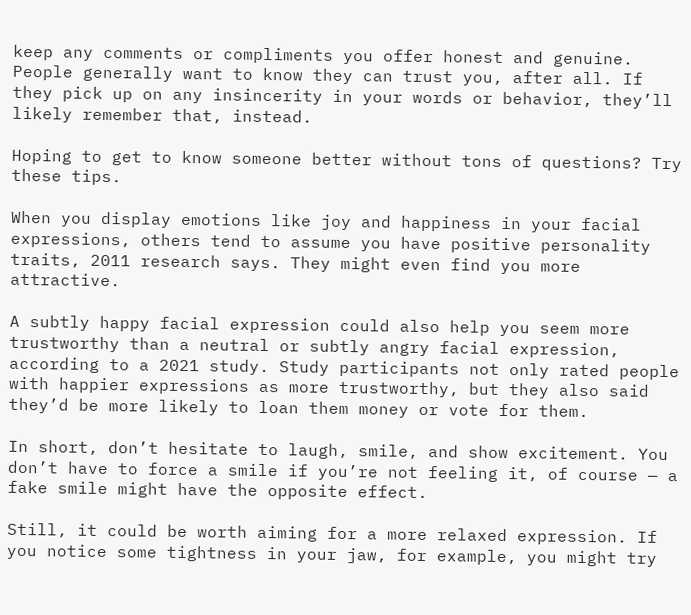keep any comments or compliments you offer honest and genuine. People generally want to know they can trust you, after all. If they pick up on any insincerity in your words or behavior, they’ll likely remember that, instead.

Hoping to get to know someone better without tons of questions? Try these tips.

When you display emotions like joy and happiness in your facial expressions, others tend to assume you have positive personality traits, 2011 research says. They might even find you more attractive.

A subtly happy facial expression could also help you seem more trustworthy than a neutral or subtly angry facial expression, according to a 2021 study. Study participants not only rated people with happier expressions as more trustworthy, but they also said they’d be more likely to loan them money or vote for them.

In short, don’t hesitate to laugh, smile, and show excitement. You don’t have to force a smile if you’re not feeling it, of course — a fake smile might have the opposite effect.

Still, it could be worth aiming for a more relaxed expression. If you notice some tightness in your jaw, for example, you might try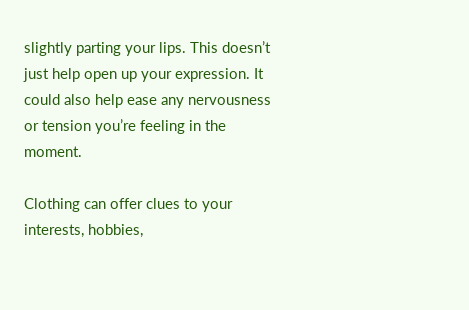slightly parting your lips. This doesn’t just help open up your expression. It could also help ease any nervousness or tension you’re feeling in the moment.

Clothing can offer clues to your interests, hobbies,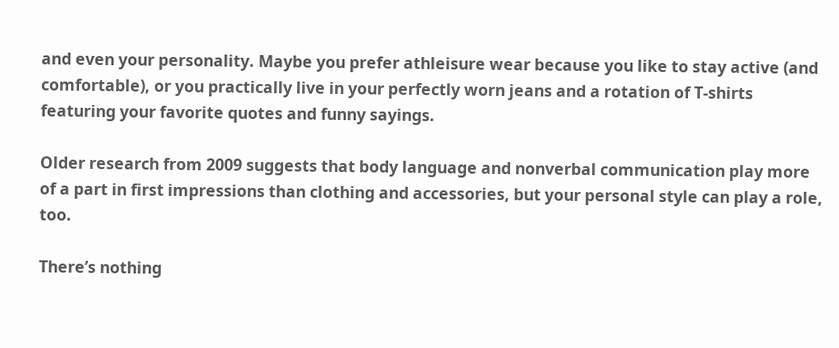and even your personality. Maybe you prefer athleisure wear because you like to stay active (and comfortable), or you practically live in your perfectly worn jeans and a rotation of T-shirts featuring your favorite quotes and funny sayings.

Older research from 2009 suggests that body language and nonverbal communication play more of a part in first impressions than clothing and accessories, but your personal style can play a role, too.

There’s nothing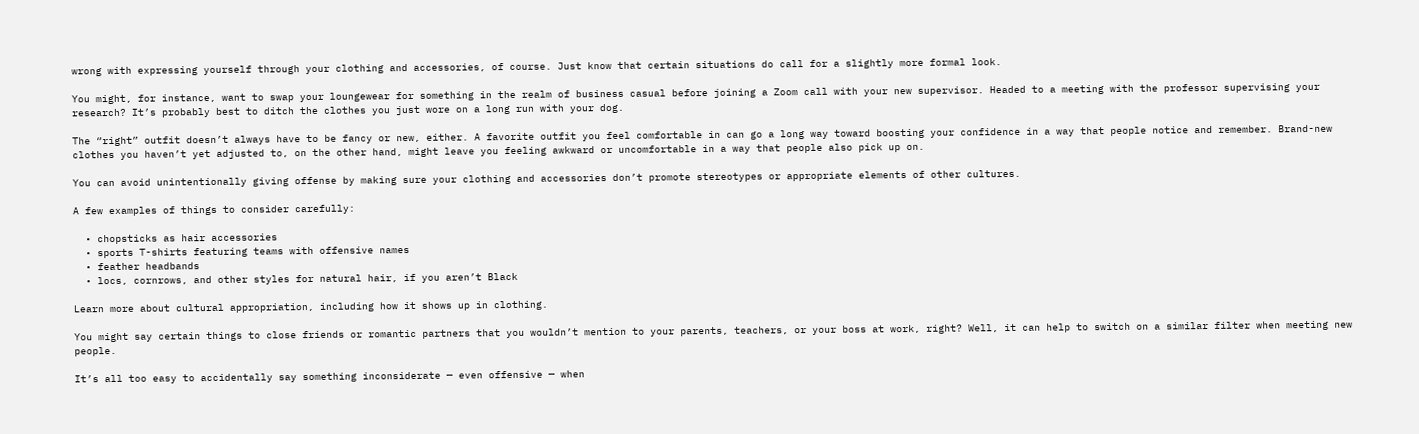wrong with expressing yourself through your clothing and accessories, of course. Just know that certain situations do call for a slightly more formal look.

You might, for instance, want to swap your loungewear for something in the realm of business casual before joining a Zoom call with your new supervisor. Headed to a meeting with the professor supervising your research? It’s probably best to ditch the clothes you just wore on a long run with your dog.

The “right” outfit doesn’t always have to be fancy or new, either. A favorite outfit you feel comfortable in can go a long way toward boosting your confidence in a way that people notice and remember. Brand-new clothes you haven’t yet adjusted to, on the other hand, might leave you feeling awkward or uncomfortable in a way that people also pick up on.

You can avoid unintentionally giving offense by making sure your clothing and accessories don’t promote stereotypes or appropriate elements of other cultures.

A few examples of things to consider carefully:

  • chopsticks as hair accessories
  • sports T-shirts featuring teams with offensive names
  • feather headbands
  • locs, cornrows, and other styles for natural hair, if you aren’t Black

Learn more about cultural appropriation, including how it shows up in clothing.

You might say certain things to close friends or romantic partners that you wouldn’t mention to your parents, teachers, or your boss at work, right? Well, it can help to switch on a similar filter when meeting new people.

It’s all too easy to accidentally say something inconsiderate — even offensive — when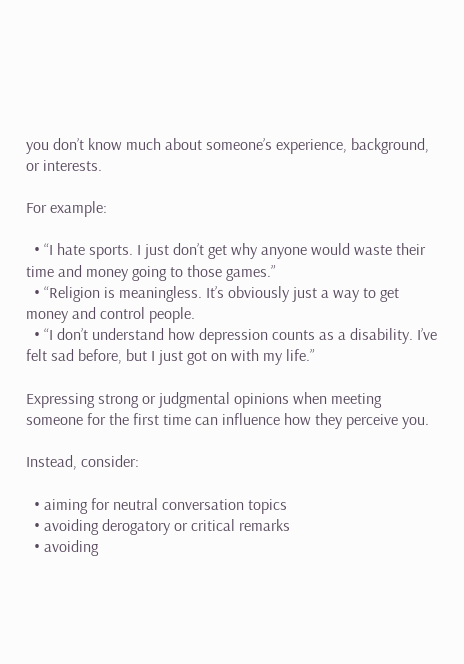you don’t know much about someone’s experience, background, or interests.

For example:

  • “I hate sports. I just don’t get why anyone would waste their time and money going to those games.”
  • “Religion is meaningless. It’s obviously just a way to get money and control people.
  • “I don’t understand how depression counts as a disability. I’ve felt sad before, but I just got on with my life.”

Expressing strong or judgmental opinions when meeting someone for the first time can influence how they perceive you.

Instead, consider:

  • aiming for neutral conversation topics
  • avoiding derogatory or critical remarks
  • avoiding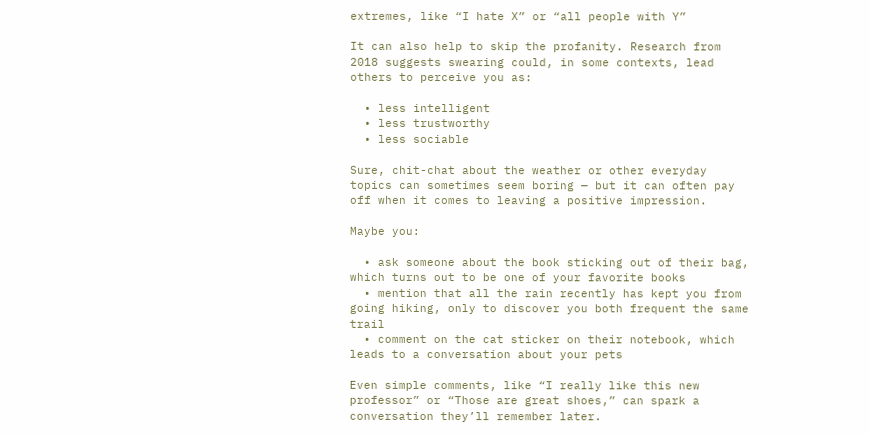extremes, like “I hate X” or “all people with Y”

It can also help to skip the profanity. Research from 2018 suggests swearing could, in some contexts, lead others to perceive you as:

  • less intelligent
  • less trustworthy
  • less sociable

Sure, chit-chat about the weather or other everyday topics can sometimes seem boring — but it can often pay off when it comes to leaving a positive impression.

Maybe you:

  • ask someone about the book sticking out of their bag, which turns out to be one of your favorite books
  • mention that all the rain recently has kept you from going hiking, only to discover you both frequent the same trail
  • comment on the cat sticker on their notebook, which leads to a conversation about your pets

Even simple comments, like “I really like this new professor” or “Those are great shoes,” can spark a conversation they’ll remember later.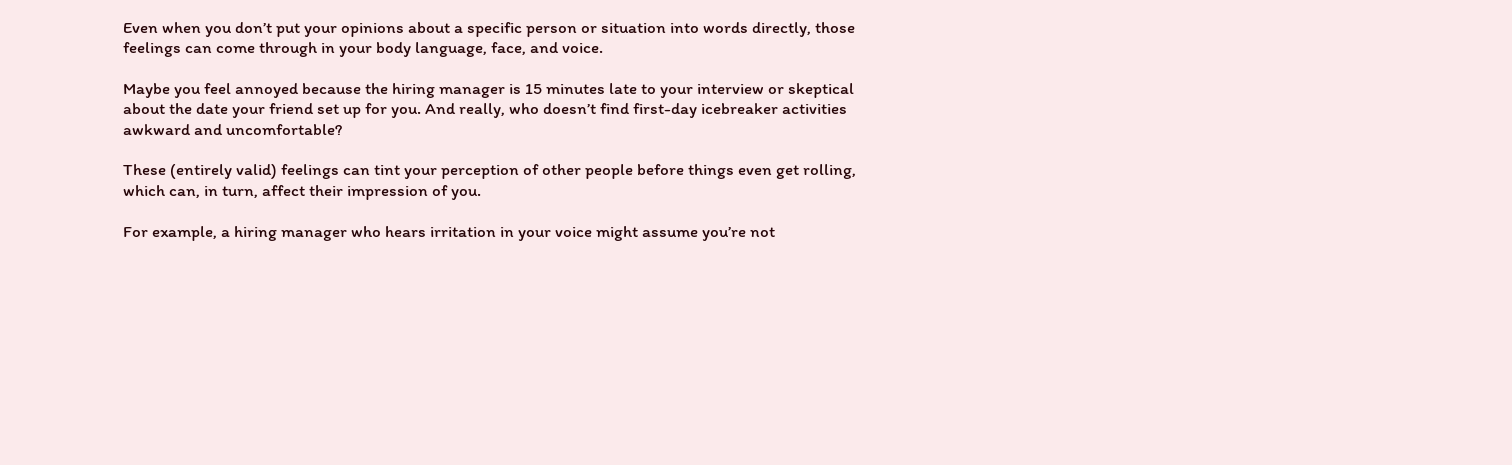Even when you don’t put your opinions about a specific person or situation into words directly, those feelings can come through in your body language, face, and voice.

Maybe you feel annoyed because the hiring manager is 15 minutes late to your interview or skeptical about the date your friend set up for you. And really, who doesn’t find first-day icebreaker activities awkward and uncomfortable?

These (entirely valid) feelings can tint your perception of other people before things even get rolling, which can, in turn, affect their impression of you.

For example, a hiring manager who hears irritation in your voice might assume you’re not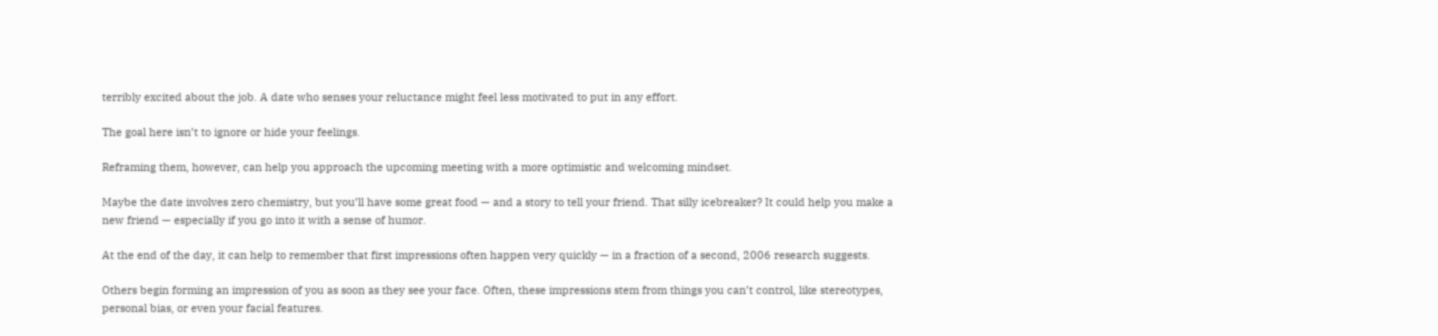terribly excited about the job. A date who senses your reluctance might feel less motivated to put in any effort.

The goal here isn’t to ignore or hide your feelings.

Reframing them, however, can help you approach the upcoming meeting with a more optimistic and welcoming mindset.

Maybe the date involves zero chemistry, but you’ll have some great food — and a story to tell your friend. That silly icebreaker? It could help you make a new friend — especially if you go into it with a sense of humor.

At the end of the day, it can help to remember that first impressions often happen very quickly — in a fraction of a second, 2006 research suggests.

Others begin forming an impression of you as soon as they see your face. Often, these impressions stem from things you can’t control, like stereotypes, personal bias, or even your facial features.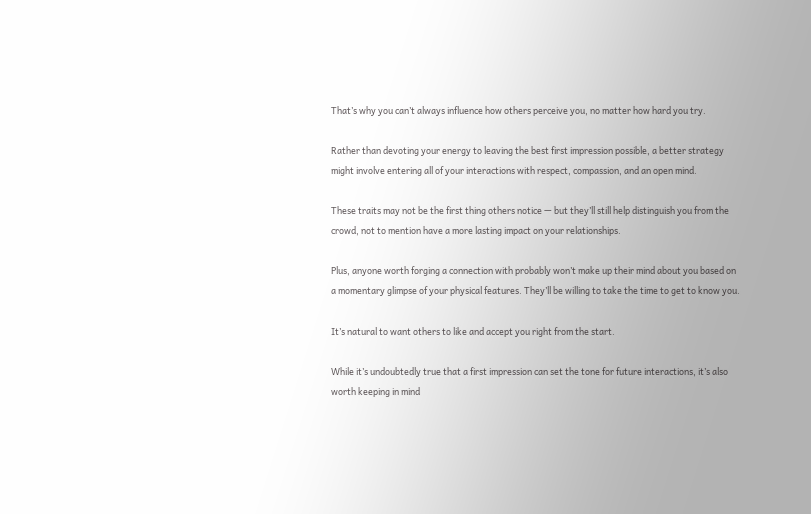That’s why you can’t always influence how others perceive you, no matter how hard you try.

Rather than devoting your energy to leaving the best first impression possible, a better strategy might involve entering all of your interactions with respect, compassion, and an open mind.

These traits may not be the first thing others notice — but they’ll still help distinguish you from the crowd, not to mention have a more lasting impact on your relationships.

Plus, anyone worth forging a connection with probably won’t make up their mind about you based on a momentary glimpse of your physical features. They’ll be willing to take the time to get to know you.

It’s natural to want others to like and accept you right from the start.

While it’s undoubtedly true that a first impression can set the tone for future interactions, it’s also worth keeping in mind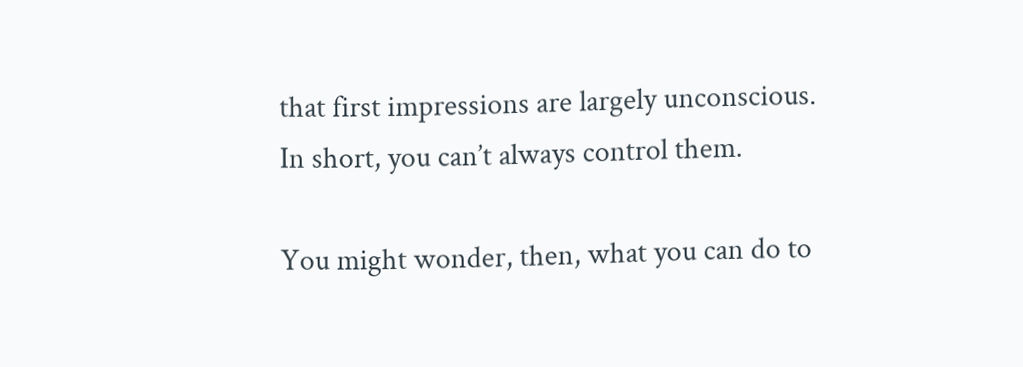that first impressions are largely unconscious. In short, you can’t always control them.

You might wonder, then, what you can do to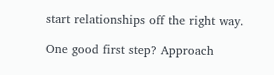start relationships off the right way.

One good first step? Approach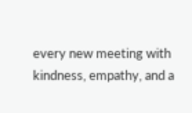every new meeting with kindness, empathy, and a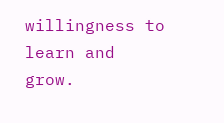willingness to learn and grow.